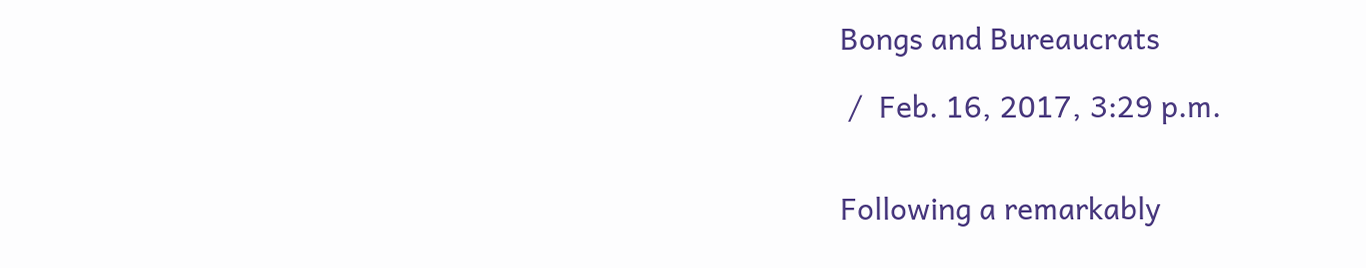Bongs and Bureaucrats

 /  Feb. 16, 2017, 3:29 p.m.


Following a remarkably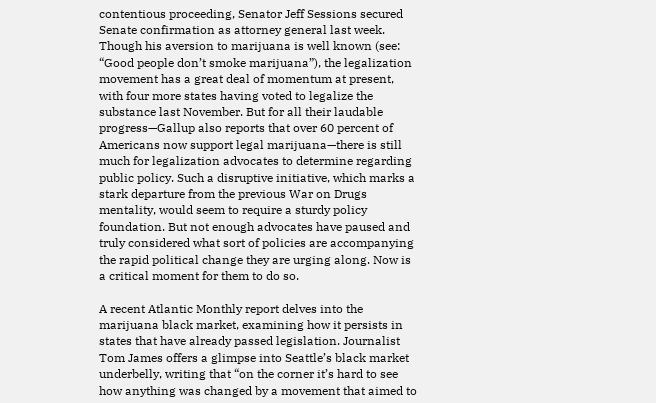contentious proceeding, Senator Jeff Sessions secured Senate confirmation as attorney general last week. Though his aversion to marijuana is well known (see: “Good people don’t smoke marijuana”), the legalization movement has a great deal of momentum at present, with four more states having voted to legalize the substance last November. But for all their laudable progress—Gallup also reports that over 60 percent of Americans now support legal marijuana—there is still much for legalization advocates to determine regarding public policy. Such a disruptive initiative, which marks a stark departure from the previous War on Drugs mentality, would seem to require a sturdy policy foundation. But not enough advocates have paused and truly considered what sort of policies are accompanying the rapid political change they are urging along. Now is a critical moment for them to do so.

A recent Atlantic Monthly report delves into the marijuana black market, examining how it persists in states that have already passed legislation. Journalist Tom James offers a glimpse into Seattle’s black market underbelly, writing that “on the corner it’s hard to see how anything was changed by a movement that aimed to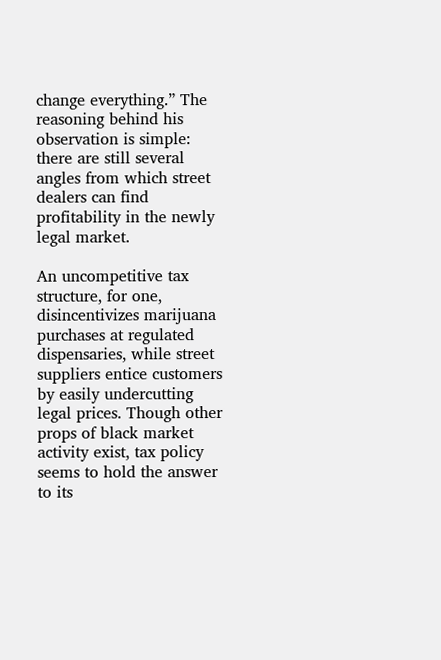change everything.” The reasoning behind his observation is simple: there are still several angles from which street dealers can find profitability in the newly legal market.

An uncompetitive tax structure, for one, disincentivizes marijuana purchases at regulated dispensaries, while street suppliers entice customers by easily undercutting legal prices. Though other props of black market activity exist, tax policy seems to hold the answer to its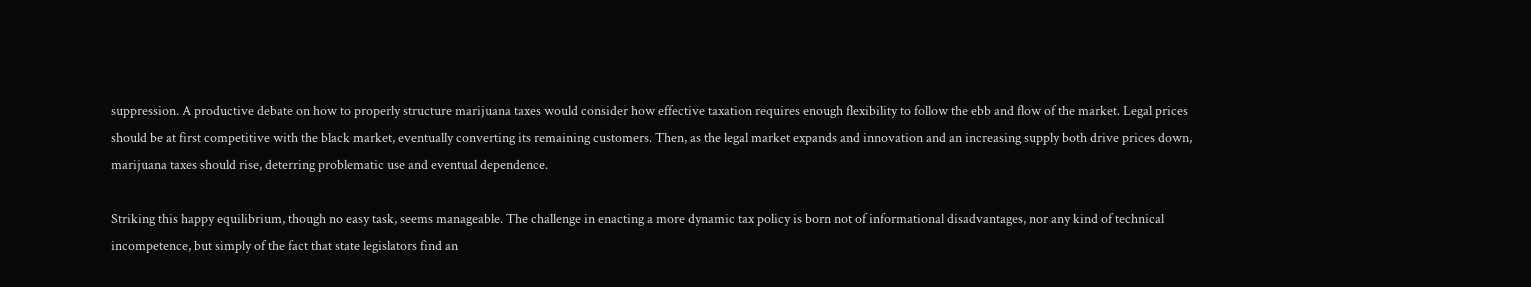suppression. A productive debate on how to properly structure marijuana taxes would consider how effective taxation requires enough flexibility to follow the ebb and flow of the market. Legal prices should be at first competitive with the black market, eventually converting its remaining customers. Then, as the legal market expands and innovation and an increasing supply both drive prices down, marijuana taxes should rise, deterring problematic use and eventual dependence.

Striking this happy equilibrium, though no easy task, seems manageable. The challenge in enacting a more dynamic tax policy is born not of informational disadvantages, nor any kind of technical incompetence, but simply of the fact that state legislators find an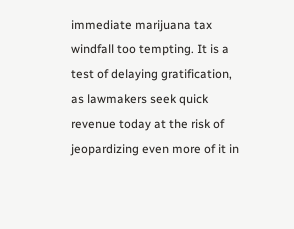immediate marijuana tax windfall too tempting. It is a test of delaying gratification, as lawmakers seek quick revenue today at the risk of jeopardizing even more of it in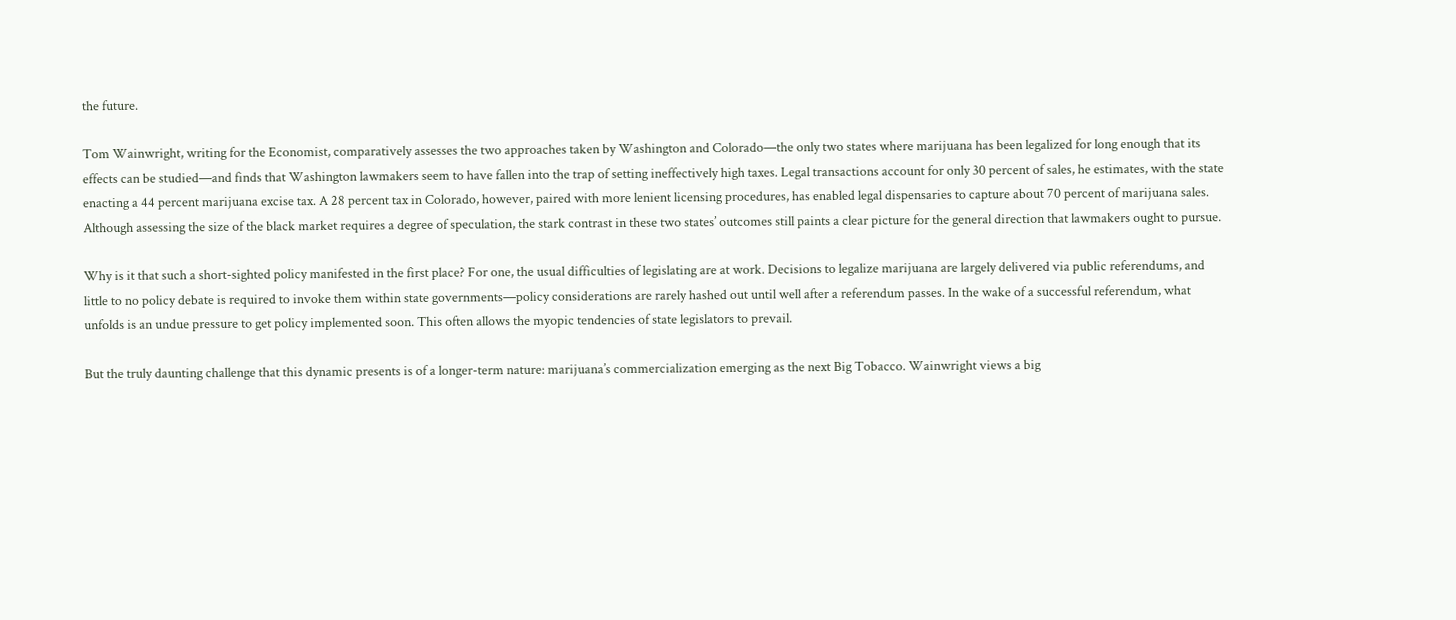the future.

Tom Wainwright, writing for the Economist, comparatively assesses the two approaches taken by Washington and Colorado—the only two states where marijuana has been legalized for long enough that its effects can be studied—and finds that Washington lawmakers seem to have fallen into the trap of setting ineffectively high taxes. Legal transactions account for only 30 percent of sales, he estimates, with the state enacting a 44 percent marijuana excise tax. A 28 percent tax in Colorado, however, paired with more lenient licensing procedures, has enabled legal dispensaries to capture about 70 percent of marijuana sales. Although assessing the size of the black market requires a degree of speculation, the stark contrast in these two states’ outcomes still paints a clear picture for the general direction that lawmakers ought to pursue.

Why is it that such a short-sighted policy manifested in the first place? For one, the usual difficulties of legislating are at work. Decisions to legalize marijuana are largely delivered via public referendums, and little to no policy debate is required to invoke them within state governments—policy considerations are rarely hashed out until well after a referendum passes. In the wake of a successful referendum, what unfolds is an undue pressure to get policy implemented soon. This often allows the myopic tendencies of state legislators to prevail.

But the truly daunting challenge that this dynamic presents is of a longer-term nature: marijuana’s commercialization emerging as the next Big Tobacco. Wainwright views a big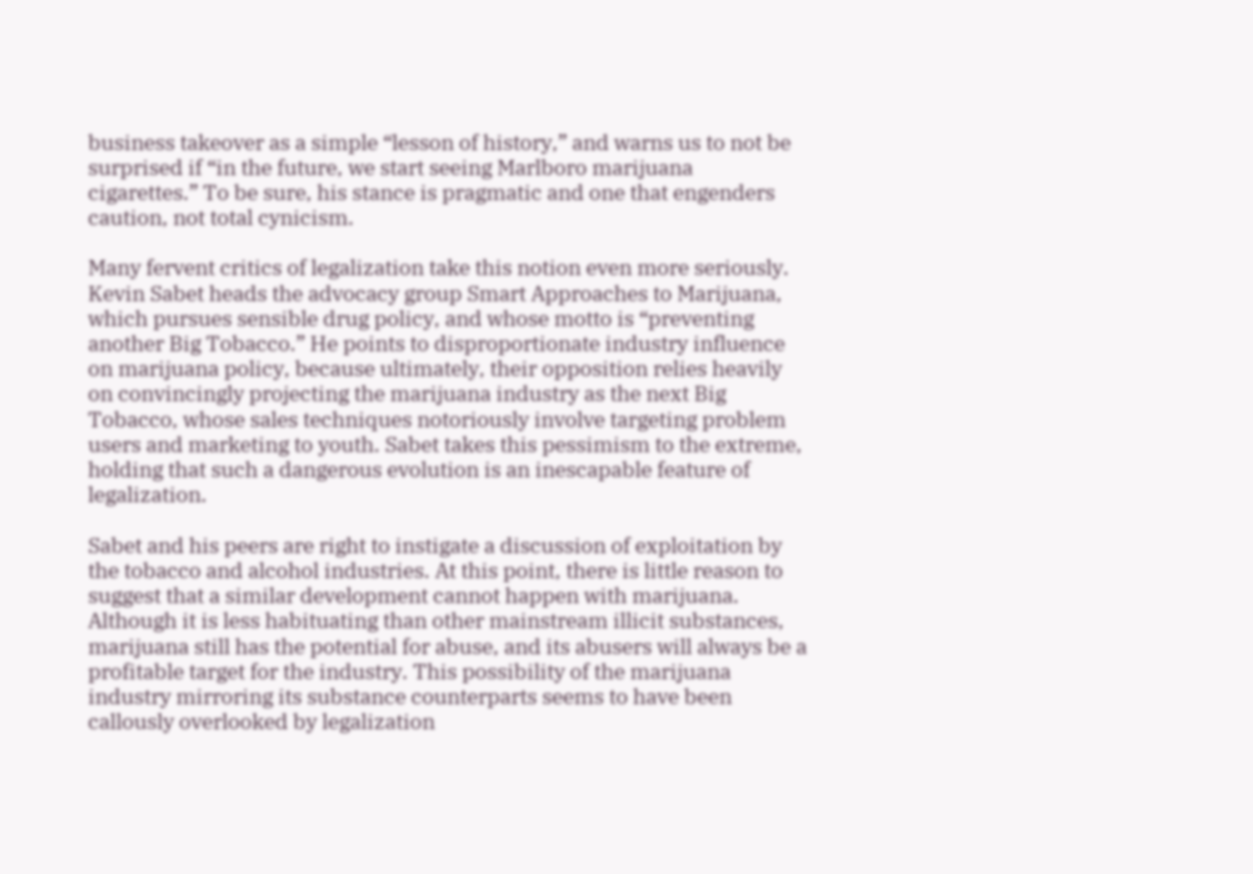business takeover as a simple “lesson of history,” and warns us to not be surprised if “in the future, we start seeing Marlboro marijuana cigarettes.” To be sure, his stance is pragmatic and one that engenders caution, not total cynicism.

Many fervent critics of legalization take this notion even more seriously. Kevin Sabet heads the advocacy group Smart Approaches to Marijuana, which pursues sensible drug policy, and whose motto is “preventing another Big Tobacco.” He points to disproportionate industry influence on marijuana policy, because ultimately, their opposition relies heavily on convincingly projecting the marijuana industry as the next Big Tobacco, whose sales techniques notoriously involve targeting problem users and marketing to youth. Sabet takes this pessimism to the extreme, holding that such a dangerous evolution is an inescapable feature of legalization.

Sabet and his peers are right to instigate a discussion of exploitation by the tobacco and alcohol industries. At this point, there is little reason to suggest that a similar development cannot happen with marijuana. Although it is less habituating than other mainstream illicit substances, marijuana still has the potential for abuse, and its abusers will always be a profitable target for the industry. This possibility of the marijuana industry mirroring its substance counterparts seems to have been callously overlooked by legalization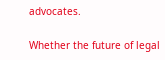advocates.

Whether the future of legal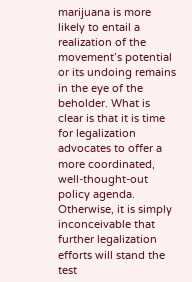marijuana is more likely to entail a realization of the movement’s potential or its undoing remains in the eye of the beholder. What is clear is that it is time for legalization advocates to offer a more coordinated, well-thought-out policy agenda. Otherwise, it is simply inconceivable that further legalization efforts will stand the test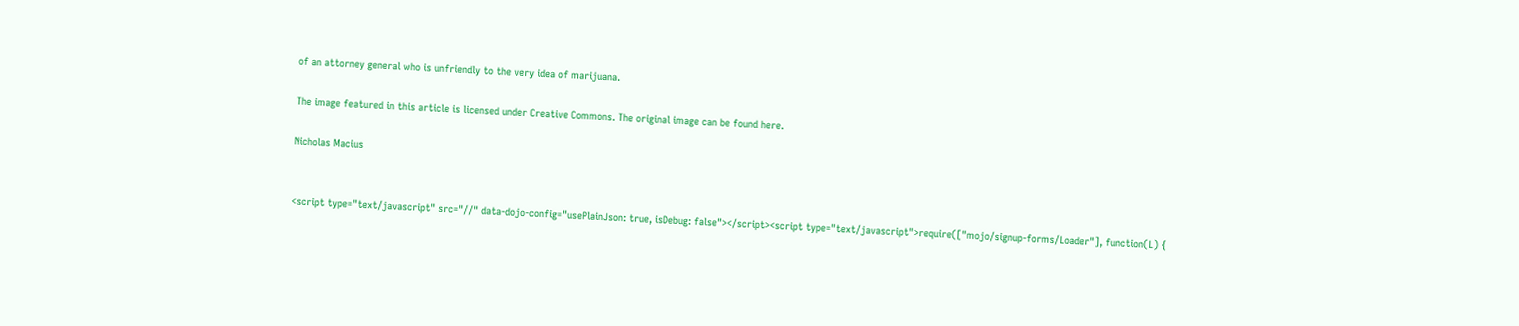of an attorney general who is unfriendly to the very idea of marijuana.

The image featured in this article is licensed under Creative Commons. The original image can be found here.

Nicholas Macius


<script type="text/javascript" src="//" data-dojo-config="usePlainJson: true, isDebug: false"></script><script type="text/javascript">require(["mojo/signup-forms/Loader"], function(L) {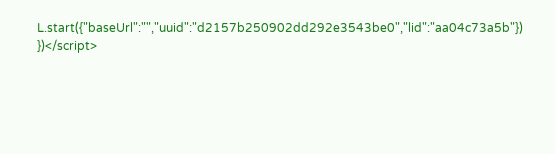L.start({"baseUrl":"","uuid":"d2157b250902dd292e3543be0","lid":"aa04c73a5b"}) })</script>